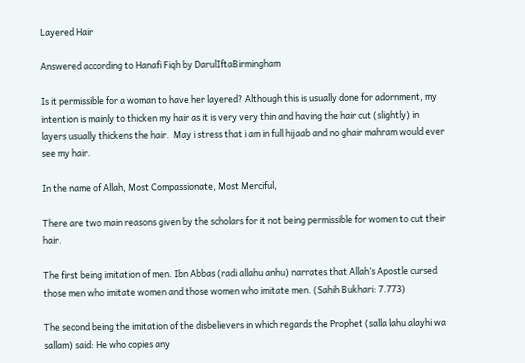Layered Hair

Answered according to Hanafi Fiqh by DarulIftaBirmingham

Is it permissible for a woman to have her layered? Although this is usually done for adornment, my intention is mainly to thicken my hair as it is very very thin and having the hair cut (slightly) in layers usually thickens the hair.  May i stress that i am in full hijaab and no ghair mahram would ever see my hair.

In the name of Allah, Most Compassionate, Most Merciful,

There are two main reasons given by the scholars for it not being permissible for women to cut their hair.

The first being imitation of men. Ibn Abbas (radi allahu anhu) narrates that Allah’s Apostle cursed those men who imitate women and those women who imitate men. (Sahih Bukhari: 7.773)

The second being the imitation of the disbelievers in which regards the Prophet (salla lahu alayhi wa sallam) said: He who copies any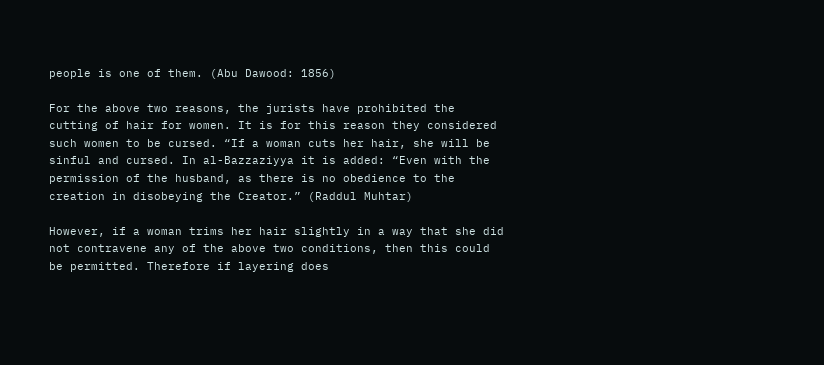people is one of them. (Abu Dawood: 1856)

For the above two reasons, the jurists have prohibited the cutting of hair for women. It is for this reason they considered such women to be cursed. “If a woman cuts her hair, she will be sinful and cursed. In al-Bazzaziyya it is added: “Even with the permission of the husband, as there is no obedience to the creation in disobeying the Creator.” (Raddul Muhtar)

However, if a woman trims her hair slightly in a way that she did not contravene any of the above two conditions, then this could be permitted. Therefore if layering does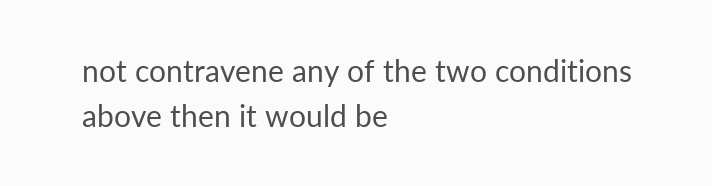not contravene any of the two conditions above then it would be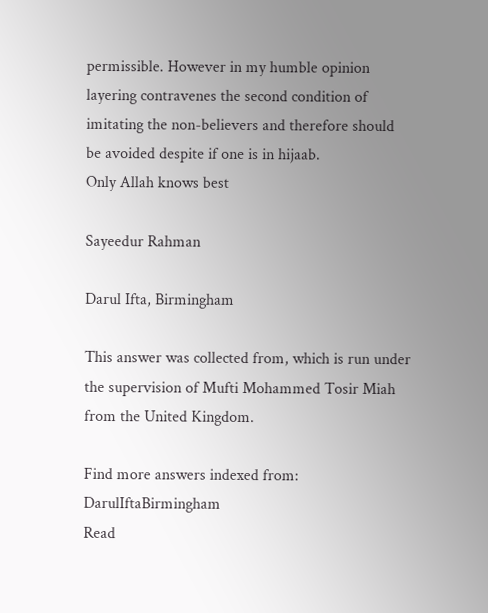permissible. However in my humble opinion layering contravenes the second condition of imitating the non-believers and therefore should be avoided despite if one is in hijaab.
Only Allah knows best

Sayeedur Rahman

Darul Ifta, Birmingham

This answer was collected from, which is run under the supervision of Mufti Mohammed Tosir Miah from the United Kingdom.

Find more answers indexed from: DarulIftaBirmingham
Read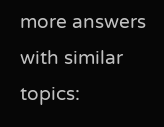more answers with similar topics: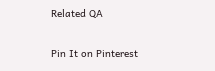Related QA

Pin It on Pinterest